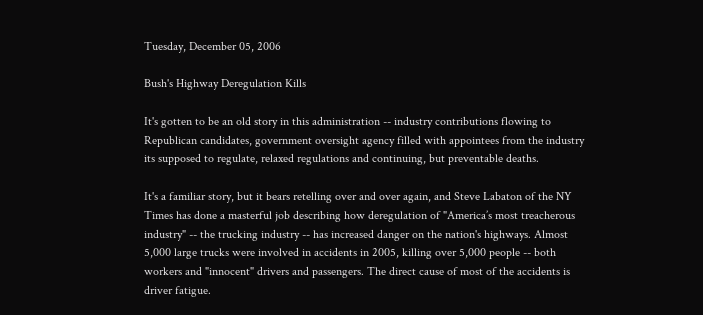Tuesday, December 05, 2006

Bush's Highway Deregulation Kills

It's gotten to be an old story in this administration -- industry contributions flowing to Republican candidates, government oversight agency filled with appointees from the industry its supposed to regulate, relaxed regulations and continuing, but preventable deaths.

It's a familiar story, but it bears retelling over and over again, and Steve Labaton of the NY Times has done a masterful job describing how deregulation of "America’s most treacherous industry" -- the trucking industry -- has increased danger on the nation's highways. Almost 5,000 large trucks were involved in accidents in 2005, killing over 5,000 people -- both workers and "innocent" drivers and passengers. The direct cause of most of the accidents is driver fatigue.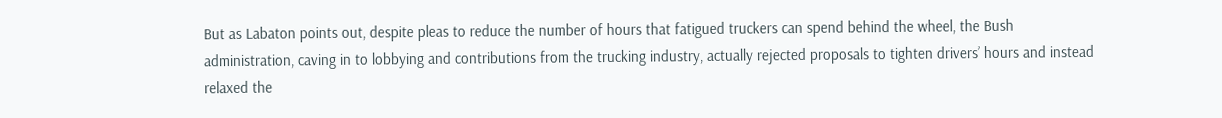But as Labaton points out, despite pleas to reduce the number of hours that fatigued truckers can spend behind the wheel, the Bush administration, caving in to lobbying and contributions from the trucking industry, actually rejected proposals to tighten drivers’ hours and instead relaxed the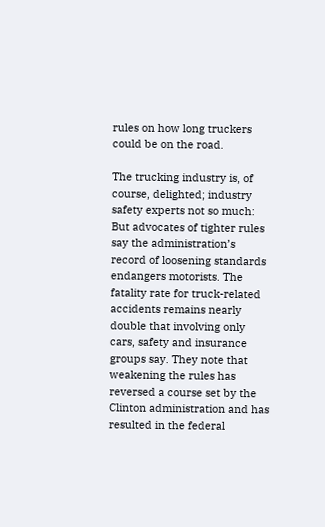rules on how long truckers could be on the road.

The trucking industry is, of course, delighted; industry safety experts not so much:
But advocates of tighter rules say the administration’s record of loosening standards endangers motorists. The fatality rate for truck-related accidents remains nearly double that involving only cars, safety and insurance groups say. They note that weakening the rules has reversed a course set by the Clinton administration and has resulted in the federal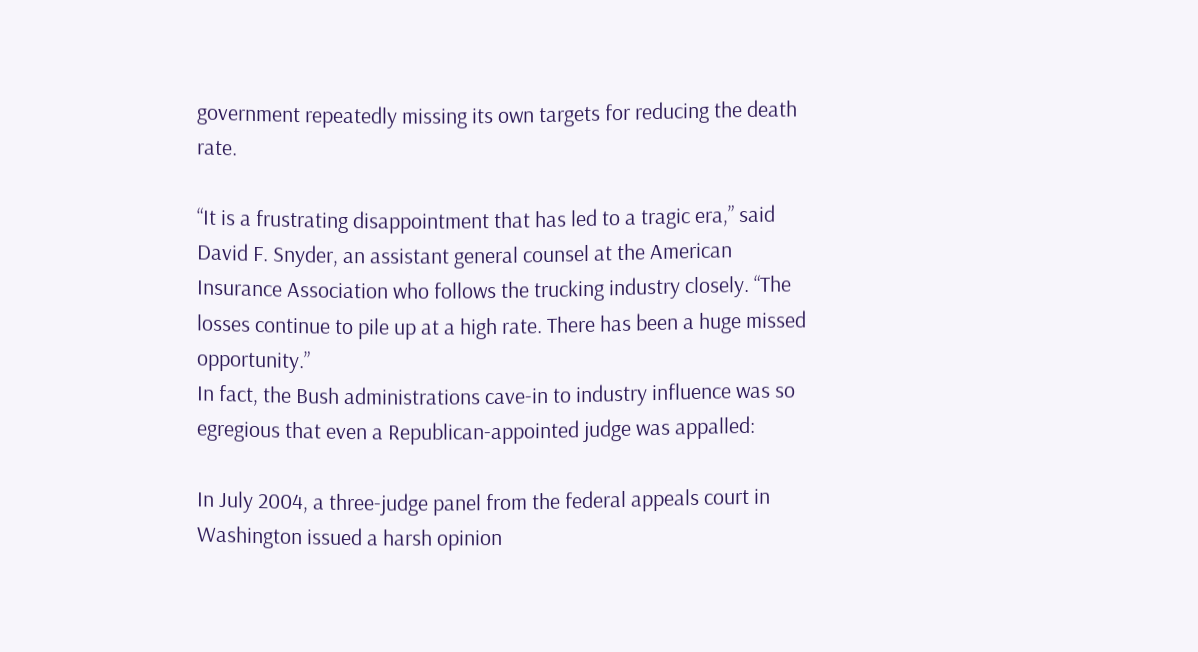government repeatedly missing its own targets for reducing the death rate.

“It is a frustrating disappointment that has led to a tragic era,” said David F. Snyder, an assistant general counsel at the American Insurance Association who follows the trucking industry closely. “The losses continue to pile up at a high rate. There has been a huge missed opportunity.”
In fact, the Bush administrations cave-in to industry influence was so egregious that even a Republican-appointed judge was appalled:

In July 2004, a three-judge panel from the federal appeals court in Washington issued a harsh opinion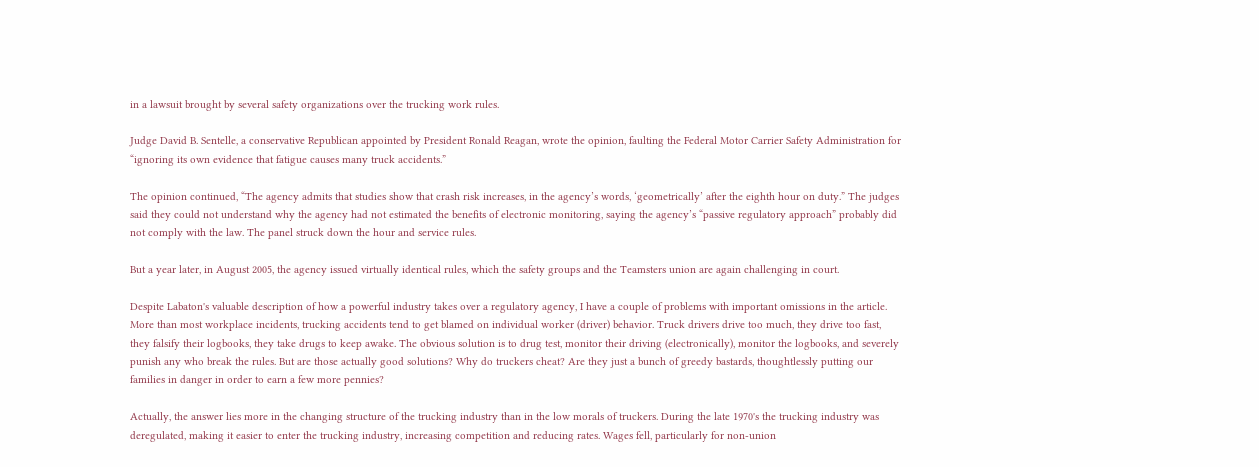in a lawsuit brought by several safety organizations over the trucking work rules.

Judge David B. Sentelle, a conservative Republican appointed by President Ronald Reagan, wrote the opinion, faulting the Federal Motor Carrier Safety Administration for “ignoring its own evidence that fatigue causes many truck accidents.”

The opinion continued, “The agency admits that studies show that crash risk increases, in the agency’s words, ‘geometrically’ after the eighth hour on duty.” The judges said they could not understand why the agency had not estimated the benefits of electronic monitoring, saying the agency’s “passive regulatory approach” probably did not comply with the law. The panel struck down the hour and service rules.

But a year later, in August 2005, the agency issued virtually identical rules, which the safety groups and the Teamsters union are again challenging in court.

Despite Labaton's valuable description of how a powerful industry takes over a regulatory agency, I have a couple of problems with important omissions in the article. More than most workplace incidents, trucking accidents tend to get blamed on individual worker (driver) behavior. Truck drivers drive too much, they drive too fast, they falsify their logbooks, they take drugs to keep awake. The obvious solution is to drug test, monitor their driving (electronically), monitor the logbooks, and severely punish any who break the rules. But are those actually good solutions? Why do truckers cheat? Are they just a bunch of greedy bastards, thoughtlessly putting our families in danger in order to earn a few more pennies?

Actually, the answer lies more in the changing structure of the trucking industry than in the low morals of truckers. During the late 1970's the trucking industry was deregulated, making it easier to enter the trucking industry, increasing competition and reducing rates. Wages fell, particularly for non-union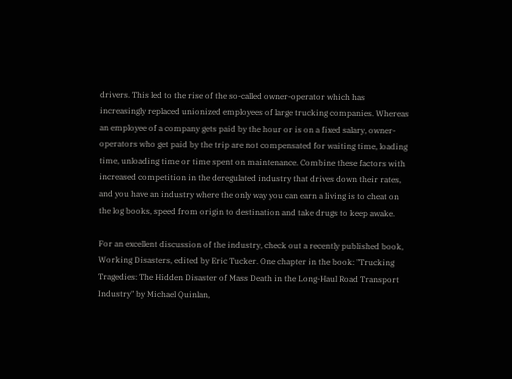drivers. This led to the rise of the so-called owner-operator which has increasingly replaced unionized employees of large trucking companies. Whereas an employee of a company gets paid by the hour or is on a fixed salary, owner-operators who get paid by the trip are not compensated for waiting time, loading time, unloading time or time spent on maintenance. Combine these factors with increased competition in the deregulated industry that drives down their rates, and you have an industry where the only way you can earn a living is to cheat on the log books, speed from origin to destination and take drugs to keep awake.

For an excellent discussion of the industry, check out a recently published book, Working Disasters, edited by Eric Tucker. One chapter in the book: "Trucking Tragedies: The Hidden Disaster of Mass Death in the Long-Haul Road Transport Industry" by Michael Quinlan,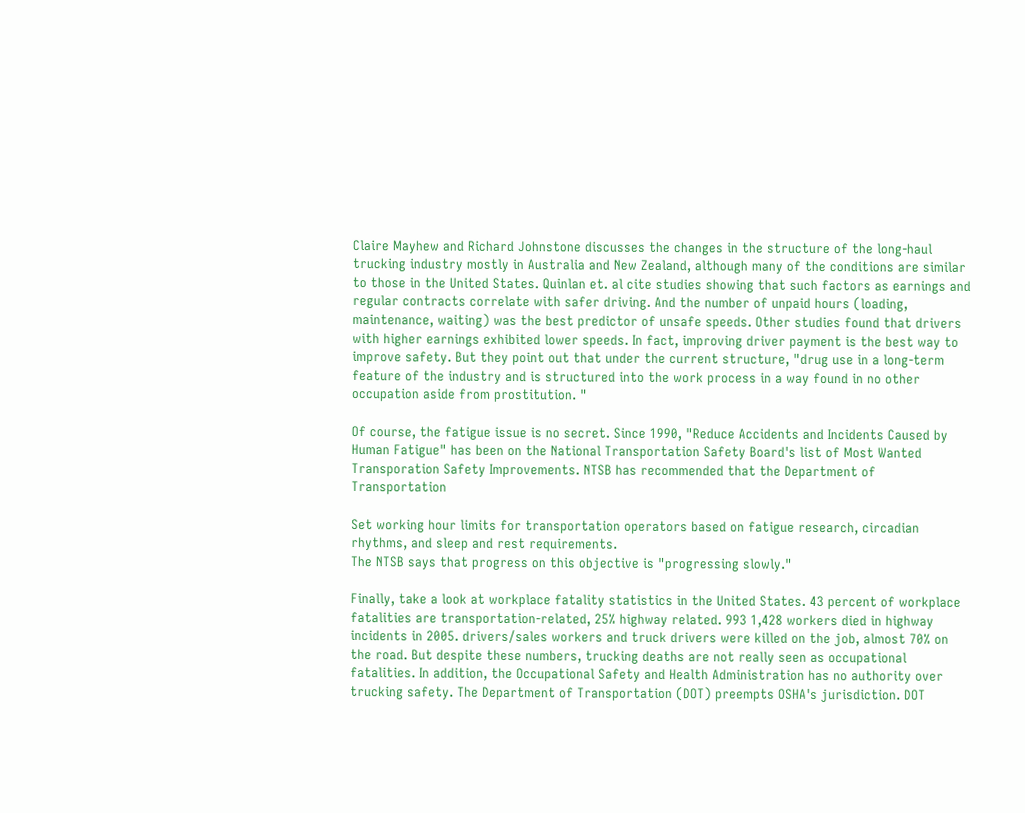Claire Mayhew and Richard Johnstone discusses the changes in the structure of the long-haul trucking industry mostly in Australia and New Zealand, although many of the conditions are similar to those in the United States. Quinlan et. al cite studies showing that such factors as earnings and regular contracts correlate with safer driving. And the number of unpaid hours (loading, maintenance, waiting) was the best predictor of unsafe speeds. Other studies found that drivers with higher earnings exhibited lower speeds. In fact, improving driver payment is the best way to improve safety. But they point out that under the current structure, "drug use in a long-term feature of the industry and is structured into the work process in a way found in no other occupation aside from prostitution. "

Of course, the fatigue issue is no secret. Since 1990, "Reduce Accidents and Incidents Caused by Human Fatigue" has been on the National Transportation Safety Board's list of Most Wanted Transporation Safety Improvements. NTSB has recommended that the Department of Transportation

Set working hour limits for transportation operators based on fatigue research, circadian rhythms, and sleep and rest requirements.
The NTSB says that progress on this objective is "progressing slowly."

Finally, take a look at workplace fatality statistics in the United States. 43 percent of workplace fatalities are transportation-related, 25% highway related. 993 1,428 workers died in highway incidents in 2005. drivers/sales workers and truck drivers were killed on the job, almost 70% on the road. But despite these numbers, trucking deaths are not really seen as occupational fatalities. In addition, the Occupational Safety and Health Administration has no authority over trucking safety. The Department of Transportation (DOT) preempts OSHA's jurisdiction. DOT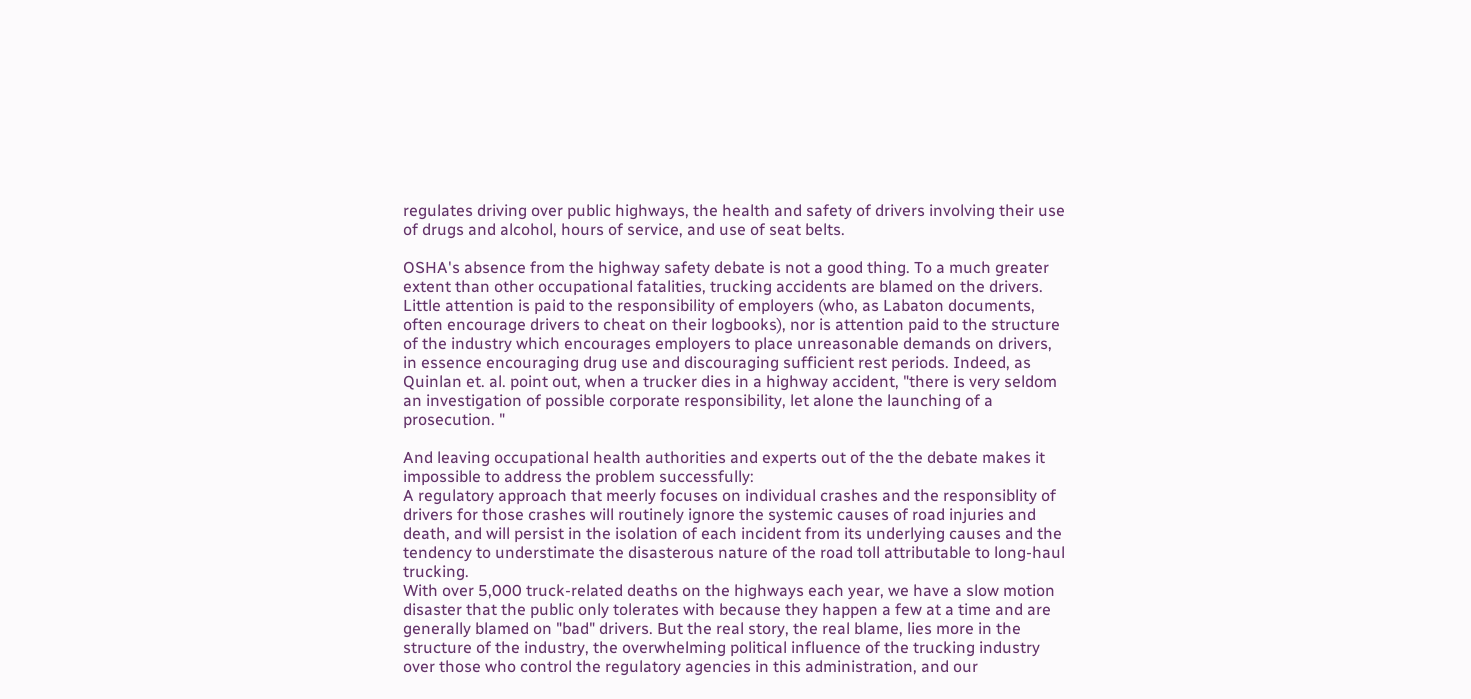regulates driving over public highways, the health and safety of drivers involving their use of drugs and alcohol, hours of service, and use of seat belts.

OSHA's absence from the highway safety debate is not a good thing. To a much greater extent than other occupational fatalities, trucking accidents are blamed on the drivers. Little attention is paid to the responsibility of employers (who, as Labaton documents, often encourage drivers to cheat on their logbooks), nor is attention paid to the structure of the industry which encourages employers to place unreasonable demands on drivers, in essence encouraging drug use and discouraging sufficient rest periods. Indeed, as Quinlan et. al. point out, when a trucker dies in a highway accident, "there is very seldom an investigation of possible corporate responsibility, let alone the launching of a prosecution. "

And leaving occupational health authorities and experts out of the the debate makes it impossible to address the problem successfully:
A regulatory approach that meerly focuses on individual crashes and the responsiblity of drivers for those crashes will routinely ignore the systemic causes of road injuries and death, and will persist in the isolation of each incident from its underlying causes and the tendency to understimate the disasterous nature of the road toll attributable to long-haul trucking.
With over 5,000 truck-related deaths on the highways each year, we have a slow motion disaster that the public only tolerates with because they happen a few at a time and are generally blamed on "bad" drivers. But the real story, the real blame, lies more in the structure of the industry, the overwhelming political influence of the trucking industry over those who control the regulatory agencies in this administration, and our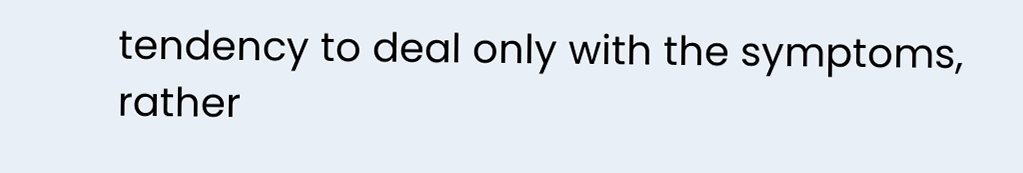tendency to deal only with the symptoms, rather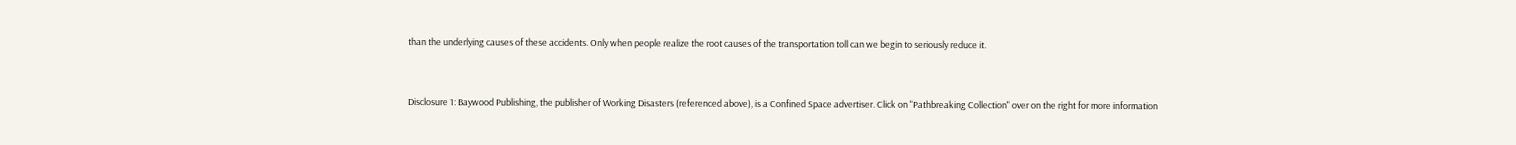than the underlying causes of these accidents. Only when people realize the root causes of the transportation toll can we begin to seriously reduce it.


Disclosure 1: Baywood Publishing, the publisher of Working Disasters (referenced above), is a Confined Space advertiser. Click on "Pathbreaking Collection" over on the right for more information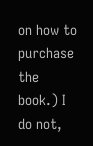on how to purchase the book.) I do not,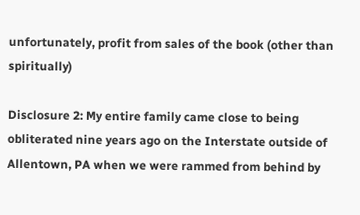unfortunately, profit from sales of the book (other than spiritually)

Disclosure 2: My entire family came close to being obliterated nine years ago on the Interstate outside of Allentown, PA when we were rammed from behind by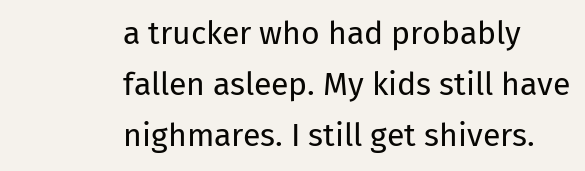a trucker who had probably fallen asleep. My kids still have nighmares. I still get shivers.